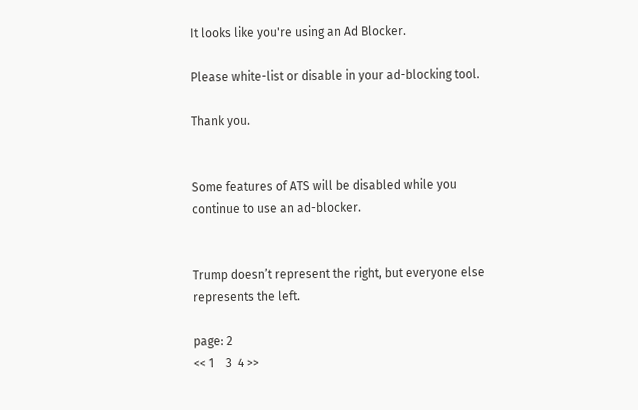It looks like you're using an Ad Blocker.

Please white-list or disable in your ad-blocking tool.

Thank you.


Some features of ATS will be disabled while you continue to use an ad-blocker.


Trump doesn’t represent the right, but everyone else represents the left.

page: 2
<< 1    3  4 >>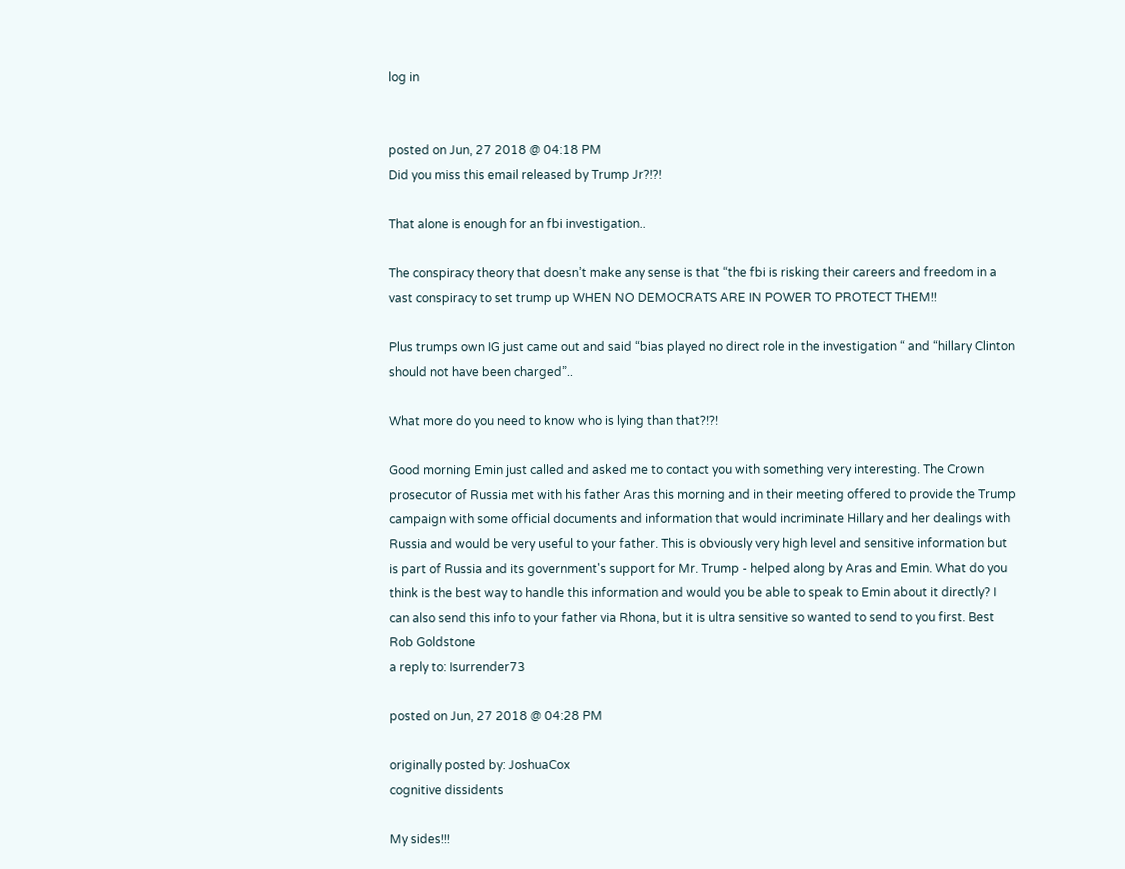log in


posted on Jun, 27 2018 @ 04:18 PM
Did you miss this email released by Trump Jr?!?!

That alone is enough for an fbi investigation..

The conspiracy theory that doesn’t make any sense is that “the fbi is risking their careers and freedom in a vast conspiracy to set trump up WHEN NO DEMOCRATS ARE IN POWER TO PROTECT THEM!!

Plus trumps own IG just came out and said “bias played no direct role in the investigation “ and “hillary Clinton should not have been charged”..

What more do you need to know who is lying than that?!?!

Good morning Emin just called and asked me to contact you with something very interesting. The Crown prosecutor of Russia met with his father Aras this morning and in their meeting offered to provide the Trump campaign with some official documents and information that would incriminate Hillary and her dealings with Russia and would be very useful to your father. This is obviously very high level and sensitive information but is part of Russia and its government's support for Mr. Trump - helped along by Aras and Emin. What do you think is the best way to handle this information and would you be able to speak to Emin about it directly? I can also send this info to your father via Rhona, but it is ultra sensitive so wanted to send to you first. Best Rob Goldstone
a reply to: Isurrender73

posted on Jun, 27 2018 @ 04:28 PM

originally posted by: JoshuaCox
cognitive dissidents

My sides!!!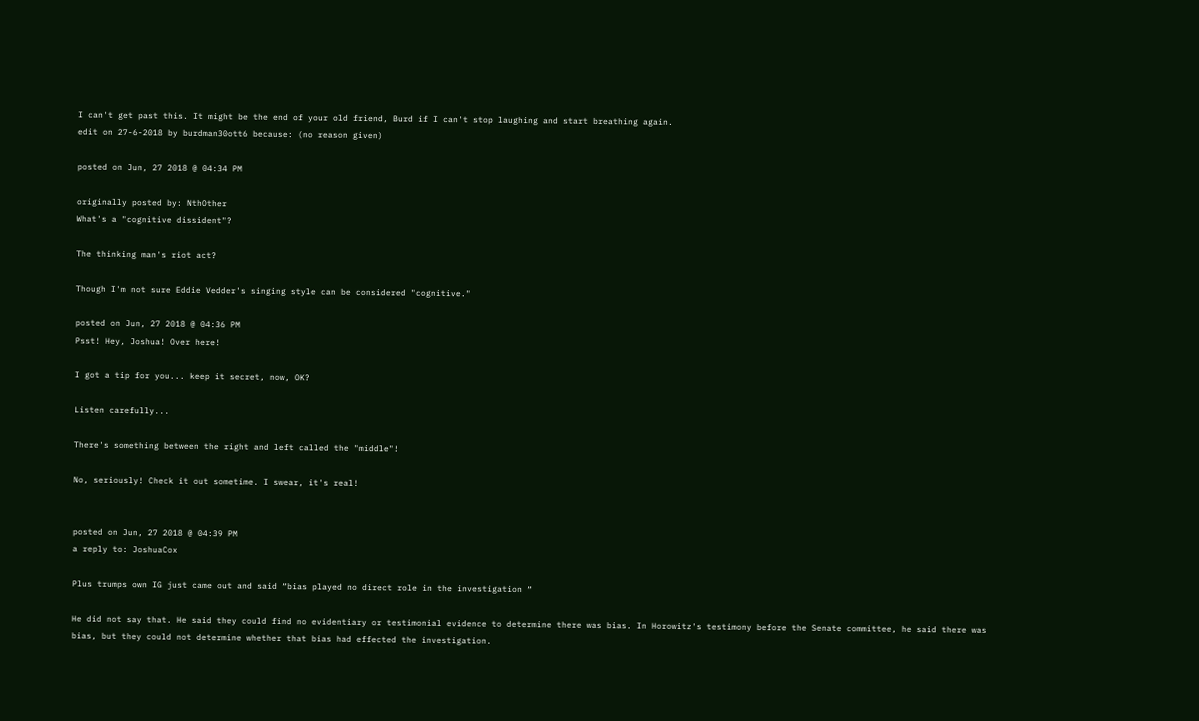I can't get past this. It might be the end of your old friend, Burd if I can't stop laughing and start breathing again.
edit on 27-6-2018 by burdman30ott6 because: (no reason given)

posted on Jun, 27 2018 @ 04:34 PM

originally posted by: NthOther
What's a "cognitive dissident"?

The thinking man's riot act?

Though I'm not sure Eddie Vedder's singing style can be considered "cognitive."

posted on Jun, 27 2018 @ 04:36 PM
Psst! Hey, Joshua! Over here!

I got a tip for you... keep it secret, now, OK?

Listen carefully...

There's something between the right and left called the "middle"!

No, seriously! Check it out sometime. I swear, it's real!


posted on Jun, 27 2018 @ 04:39 PM
a reply to: JoshuaCox

Plus trumps own IG just came out and said “bias played no direct role in the investigation “

He did not say that. He said they could find no evidentiary or testimonial evidence to determine there was bias. In Horowitz's testimony before the Senate committee, he said there was bias, but they could not determine whether that bias had effected the investigation.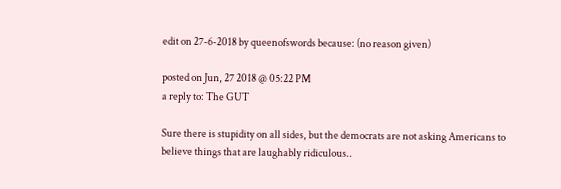edit on 27-6-2018 by queenofswords because: (no reason given)

posted on Jun, 27 2018 @ 05:22 PM
a reply to: The GUT

Sure there is stupidity on all sides, but the democrats are not asking Americans to believe things that are laughably ridiculous..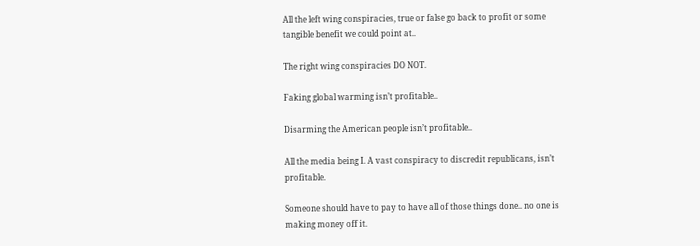All the left wing conspiracies, true or false go back to profit or some tangible benefit we could point at..

The right wing conspiracies DO NOT.

Faking global warming isn’t profitable..

Disarming the American people isn’t profitable..

All the media being I. A vast conspiracy to discredit republicans, isn’t profitable.

Someone should have to pay to have all of those things done.. no one is making money off it.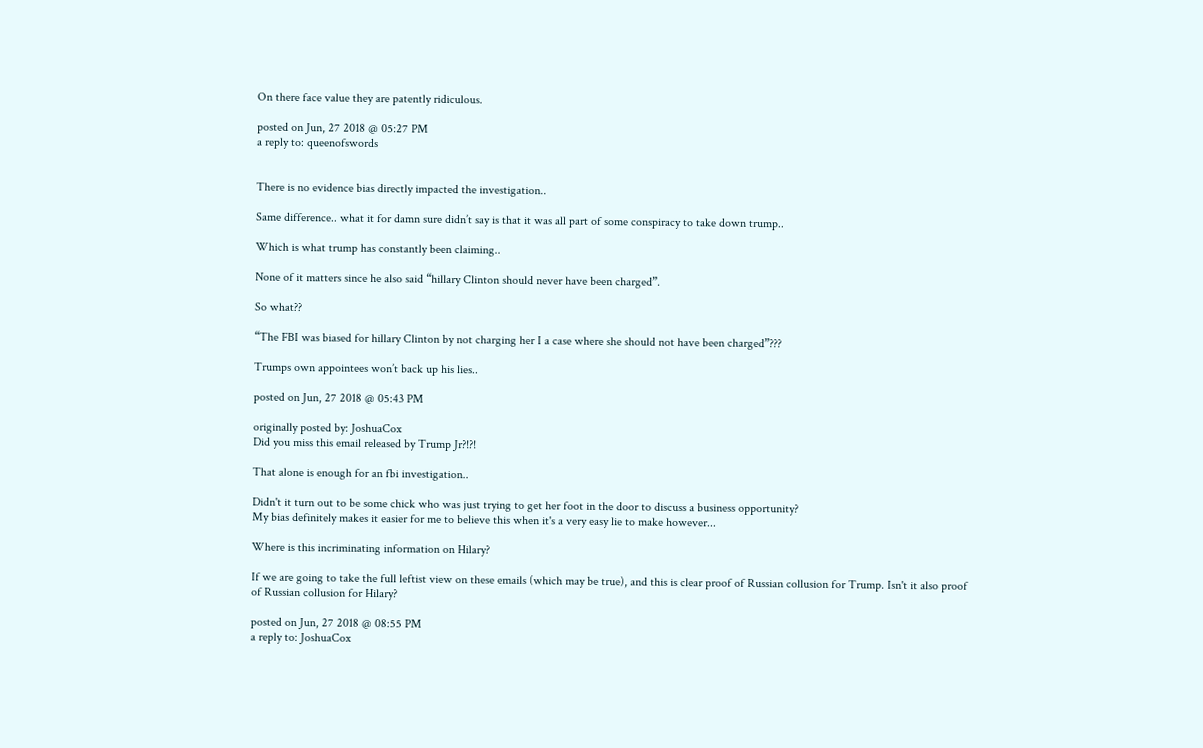On there face value they are patently ridiculous.

posted on Jun, 27 2018 @ 05:27 PM
a reply to: queenofswords


There is no evidence bias directly impacted the investigation..

Same difference.. what it for damn sure didn’t say is that it was all part of some conspiracy to take down trump..

Which is what trump has constantly been claiming..

None of it matters since he also said “hillary Clinton should never have been charged”.

So what??

“The FBI was biased for hillary Clinton by not charging her I a case where she should not have been charged”???

Trumps own appointees won’t back up his lies..

posted on Jun, 27 2018 @ 05:43 PM

originally posted by: JoshuaCox
Did you miss this email released by Trump Jr?!?!

That alone is enough for an fbi investigation..

Didn't it turn out to be some chick who was just trying to get her foot in the door to discuss a business opportunity?
My bias definitely makes it easier for me to believe this when it's a very easy lie to make however...

Where is this incriminating information on Hilary?

If we are going to take the full leftist view on these emails (which may be true), and this is clear proof of Russian collusion for Trump. Isn't it also proof of Russian collusion for Hilary?

posted on Jun, 27 2018 @ 08:55 PM
a reply to: JoshuaCox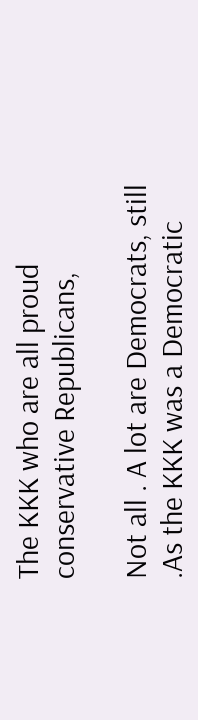The KKK who are all proud conservative Republicans,

Not all . A lot are Democrats, still .As the KKK was a Democratic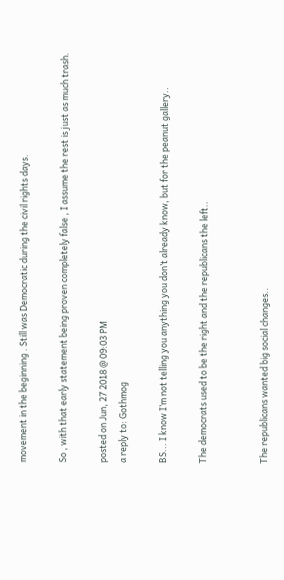movement in the beginning . Still was Democratic during the civil rights days.

So , with that early statement being proven completely false , I assume the rest is just as much trash.

posted on Jun, 27 2018 @ 09:03 PM
a reply to: Gothmog

BS... I know I’m not telling you anything you don’t already know, but for the peanut gallery..

The democrats used to be the right and the republicans the left..


The republicans wanted big social changes..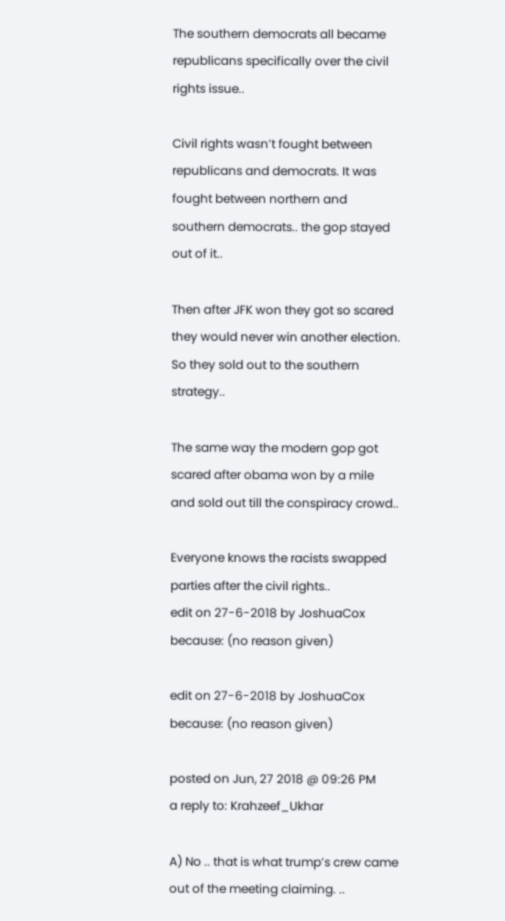The southern democrats all became republicans specifically over the civil rights issue..

Civil rights wasn’t fought between republicans and democrats. It was fought between northern and southern democrats.. the gop stayed out of it..

Then after JFK won they got so scared they would never win another election. So they sold out to the southern strategy..

The same way the modern gop got scared after obama won by a mile and sold out till the conspiracy crowd..

Everyone knows the racists swapped parties after the civil rights..
edit on 27-6-2018 by JoshuaCox because: (no reason given)

edit on 27-6-2018 by JoshuaCox because: (no reason given)

posted on Jun, 27 2018 @ 09:26 PM
a reply to: Krahzeef_Ukhar

A) No .. that is what trump’s crew came out of the meeting claiming. ..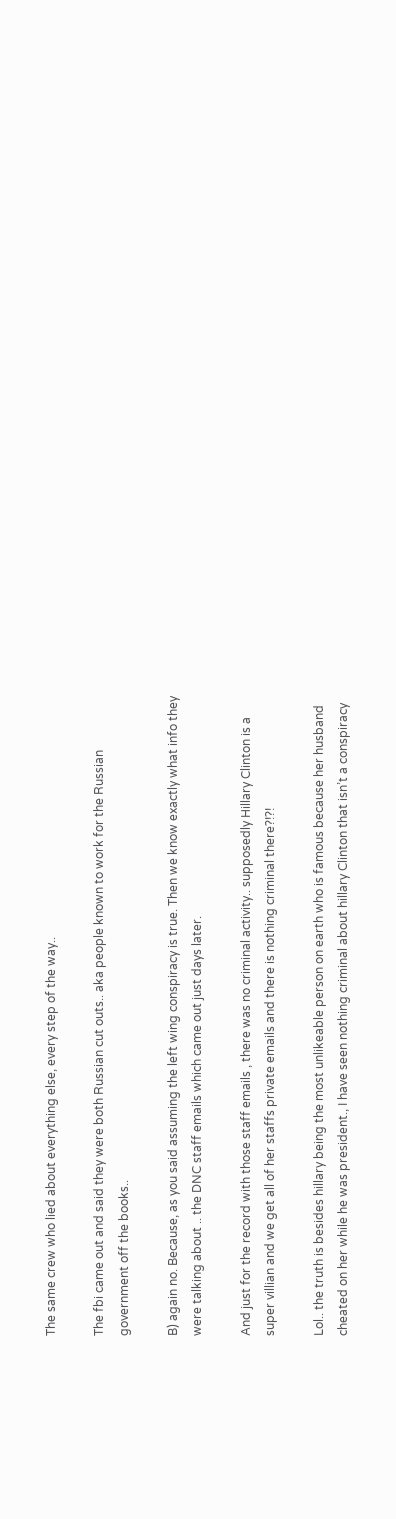The same crew who lied about everything else, every step of the way..

The fbi came out and said they were both Russian cut outs.. aka people known to work for the Russian government off the books..

B) again no. Because, as you said assuming the left wing conspiracy is true. Then we know exactly what info they were talking about .. the DNC staff emails which came out just days later.

And just for the record with those staff emails , there was no criminal activity.. supposedly Hillary Clinton is a super villian and we get all of her staffs private emails and there is nothing criminal there?!?!

Lol.. the truth is besides hillary being the most unlikeable person on earth who is famous because her husband cheated on her while he was president., I have seen nothing criminal about hillary Clinton that isn’t a conspiracy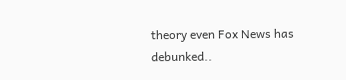theory even Fox News has debunked..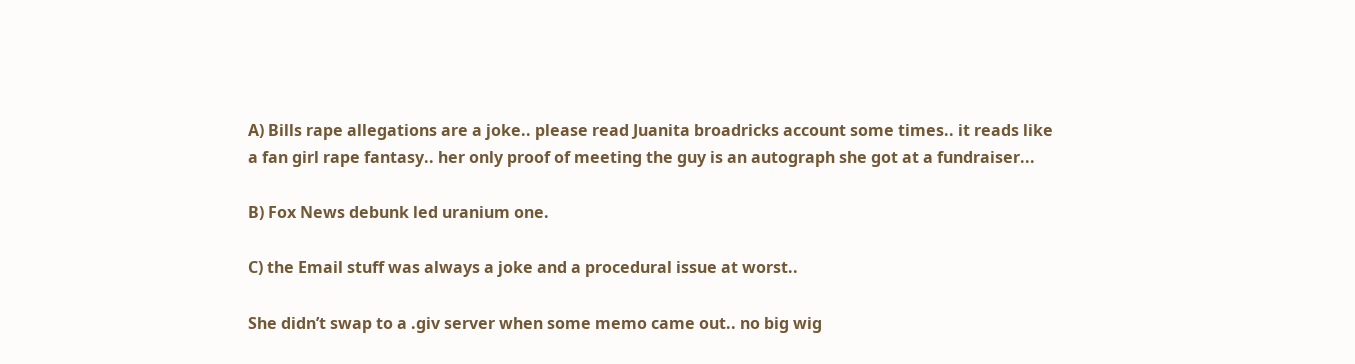A) Bills rape allegations are a joke.. please read Juanita broadricks account some times.. it reads like a fan girl rape fantasy.. her only proof of meeting the guy is an autograph she got at a fundraiser...

B) Fox News debunk led uranium one.

C) the Email stuff was always a joke and a procedural issue at worst..

She didn’t swap to a .giv server when some memo came out.. no big wig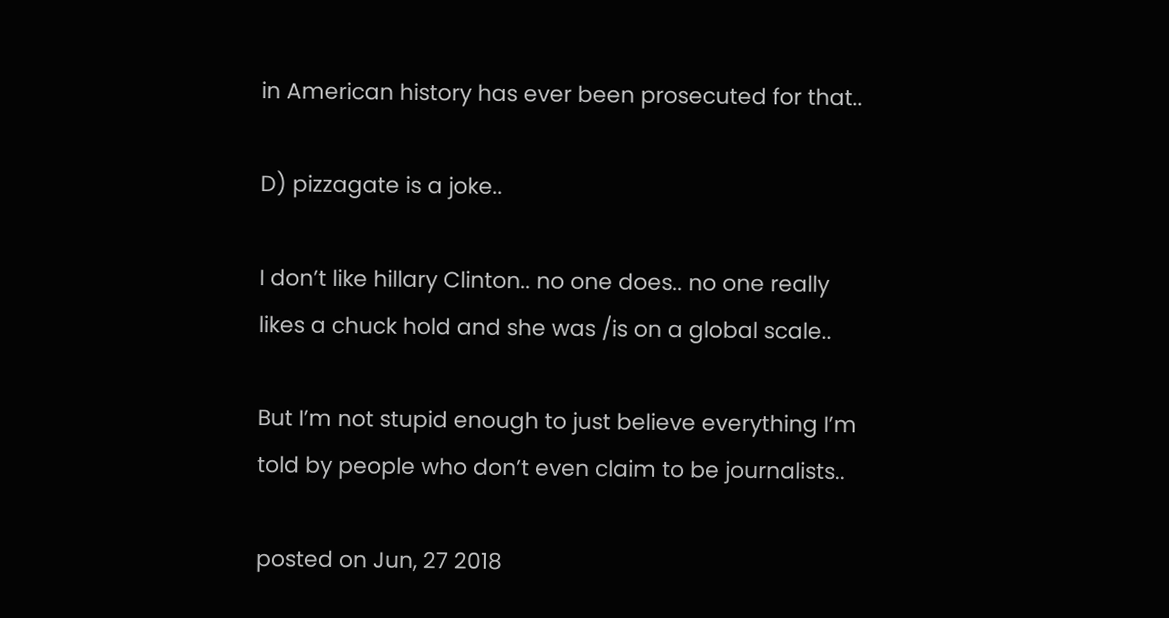in American history has ever been prosecuted for that..

D) pizzagate is a joke..

I don’t like hillary Clinton.. no one does.. no one really likes a chuck hold and she was /is on a global scale..

But I’m not stupid enough to just believe everything I’m told by people who don’t even claim to be journalists..

posted on Jun, 27 2018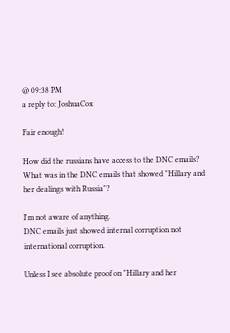@ 09:38 PM
a reply to: JoshuaCox

Fair enough!

How did the russians have access to the DNC emails?
What was in the DNC emails that showed "Hillary and her dealings with Russia"?

I'm not aware of anything.
DNC emails just showed internal corruption not international corruption.

Unless I see absolute proof on "Hillary and her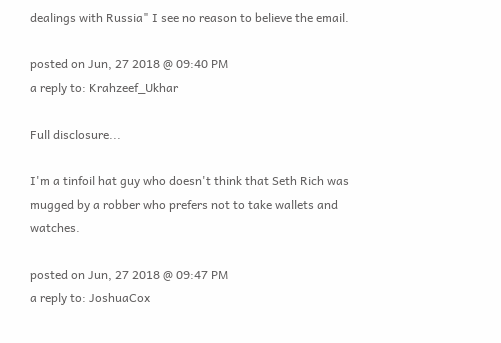dealings with Russia" I see no reason to believe the email.

posted on Jun, 27 2018 @ 09:40 PM
a reply to: Krahzeef_Ukhar

Full disclosure...

I'm a tinfoil hat guy who doesn't think that Seth Rich was mugged by a robber who prefers not to take wallets and watches.

posted on Jun, 27 2018 @ 09:47 PM
a reply to: JoshuaCox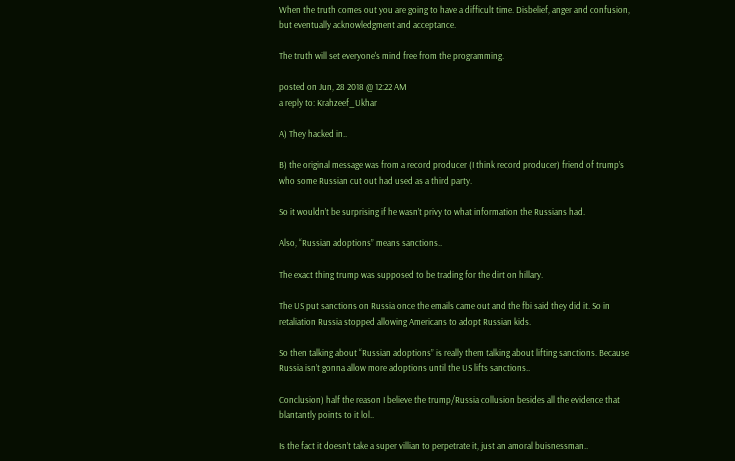When the truth comes out you are going to have a difficult time. Disbelief, anger and confusion, but eventually acknowledgment and acceptance.

The truth will set everyone's mind free from the programming.

posted on Jun, 28 2018 @ 12:22 AM
a reply to: Krahzeef_Ukhar

A) They hacked in..

B) the original message was from a record producer (I think record producer) friend of trump’s who some Russian cut out had used as a third party.

So it wouldn’t be surprising if he wasn’t privy to what information the Russians had.

Also, “Russian adoptions” means sanctions..

The exact thing trump was supposed to be trading for the dirt on hillary.

The US put sanctions on Russia once the emails came out and the fbi said they did it. So in retaliation Russia stopped allowing Americans to adopt Russian kids.

So then talking about “Russian adoptions” is really them talking about lifting sanctions. Because Russia isn’t gonna allow more adoptions until the US lifts sanctions..

Conclusion) half the reason I believe the trump/Russia collusion besides all the evidence that blantantly points to it lol..

Is the fact it doesn’t take a super villian to perpetrate it, just an amoral buisnessman..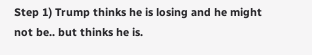Step 1) Trump thinks he is losing and he might not be.. but thinks he is.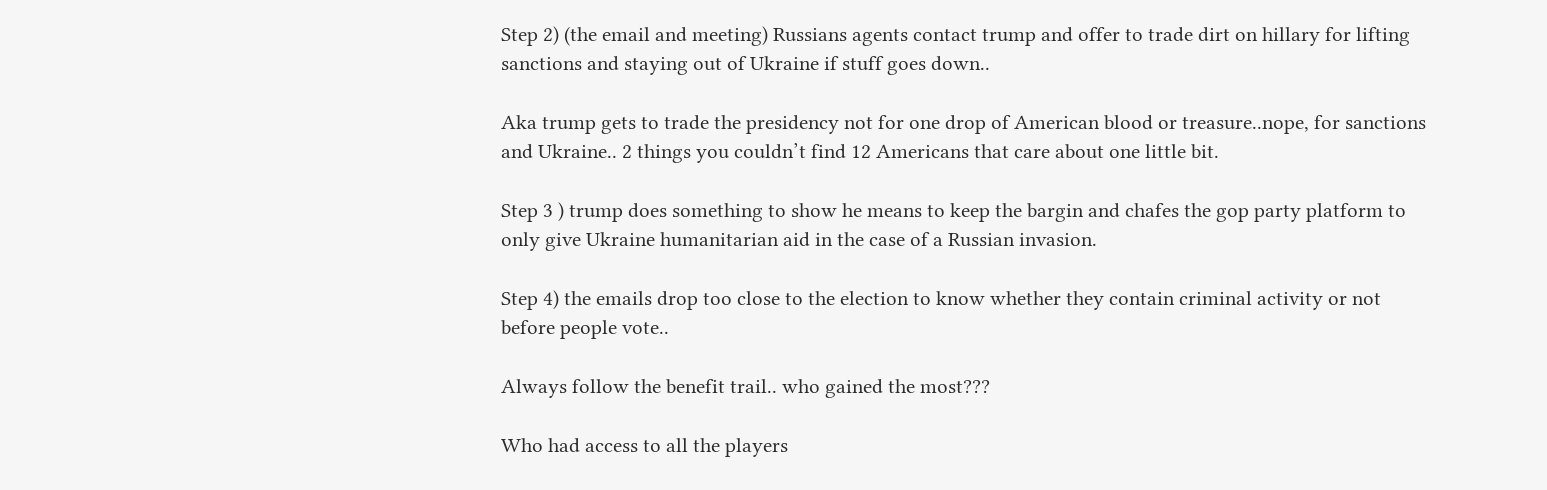Step 2) (the email and meeting) Russians agents contact trump and offer to trade dirt on hillary for lifting sanctions and staying out of Ukraine if stuff goes down..

Aka trump gets to trade the presidency not for one drop of American blood or treasure..nope, for sanctions and Ukraine.. 2 things you couldn’t find 12 Americans that care about one little bit.

Step 3 ) trump does something to show he means to keep the bargin and chafes the gop party platform to only give Ukraine humanitarian aid in the case of a Russian invasion.

Step 4) the emails drop too close to the election to know whether they contain criminal activity or not before people vote..

Always follow the benefit trail.. who gained the most???

Who had access to all the players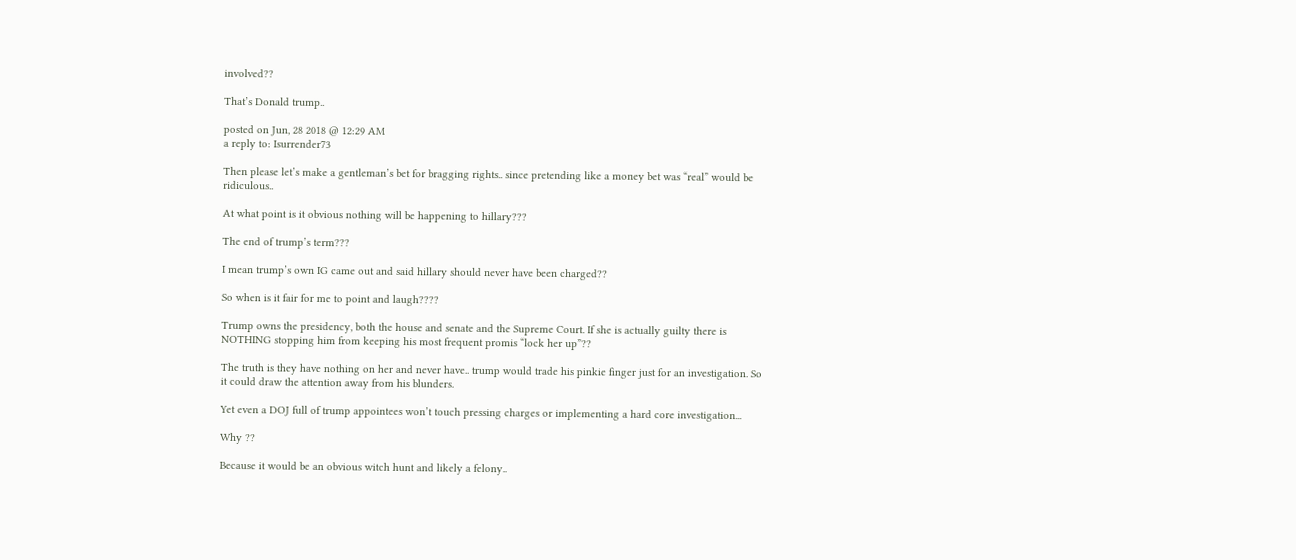involved??

That’s Donald trump..

posted on Jun, 28 2018 @ 12:29 AM
a reply to: Isurrender73

Then please let’s make a gentleman’s bet for bragging rights.. since pretending like a money bet was “real” would be ridiculous..

At what point is it obvious nothing will be happening to hillary???

The end of trump’s term???

I mean trump’s own IG came out and said hillary should never have been charged??

So when is it fair for me to point and laugh????

Trump owns the presidency, both the house and senate and the Supreme Court. If she is actually guilty there is NOTHING stopping him from keeping his most frequent promis “lock her up”??

The truth is they have nothing on her and never have.. trump would trade his pinkie finger just for an investigation. So it could draw the attention away from his blunders.

Yet even a DOJ full of trump appointees won’t touch pressing charges or implementing a hard core investigation...

Why ??

Because it would be an obvious witch hunt and likely a felony..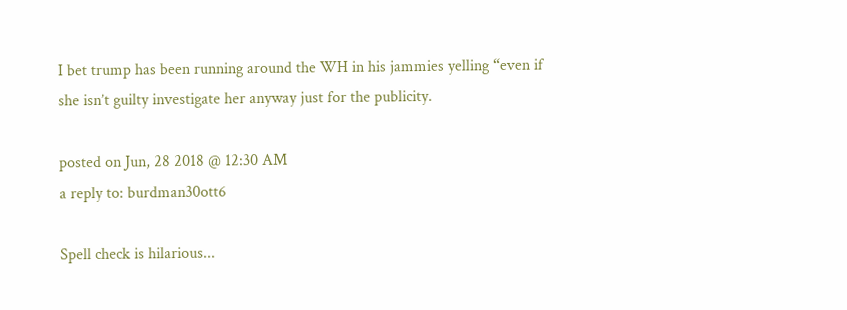I bet trump has been running around the WH in his jammies yelling “even if she isn’t guilty investigate her anyway just for the publicity.

posted on Jun, 28 2018 @ 12:30 AM
a reply to: burdman30ott6

Spell check is hilarious...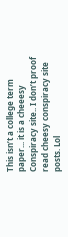This isn’t a college term paper... it is a cheeesy Conspiracy site.. I don’t proof read cheesy conspiracy site posts. Lol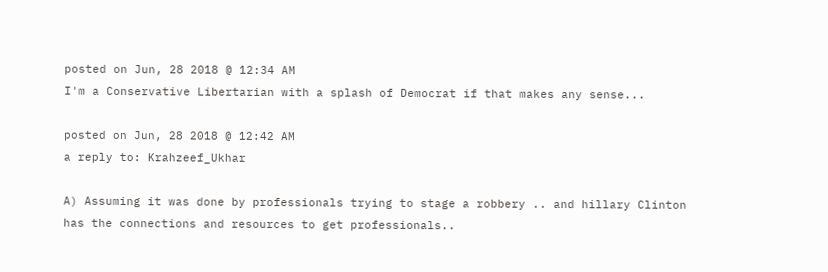posted on Jun, 28 2018 @ 12:34 AM
I'm a Conservative Libertarian with a splash of Democrat if that makes any sense...

posted on Jun, 28 2018 @ 12:42 AM
a reply to: Krahzeef_Ukhar

A) Assuming it was done by professionals trying to stage a robbery .. and hillary Clinton has the connections and resources to get professionals..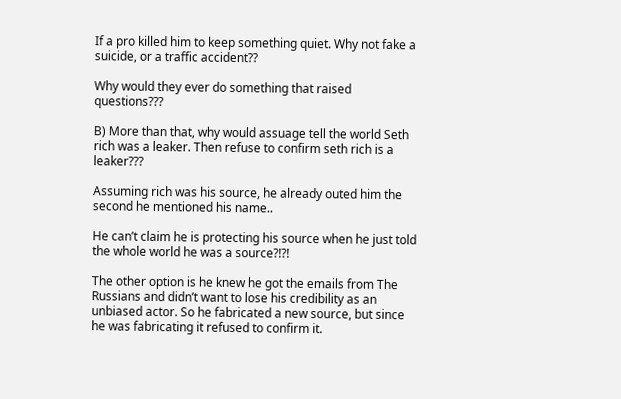If a pro killed him to keep something quiet. Why not fake a suicide, or a traffic accident??

Why would they ever do something that raised questions???

B) More than that, why would assuage tell the world Seth rich was a leaker. Then refuse to confirm seth rich is a leaker???

Assuming rich was his source, he already outed him the second he mentioned his name..

He can’t claim he is protecting his source when he just told the whole world he was a source?!?!

The other option is he knew he got the emails from The Russians and didn’t want to lose his credibility as an unbiased actor. So he fabricated a new source, but since he was fabricating it refused to confirm it.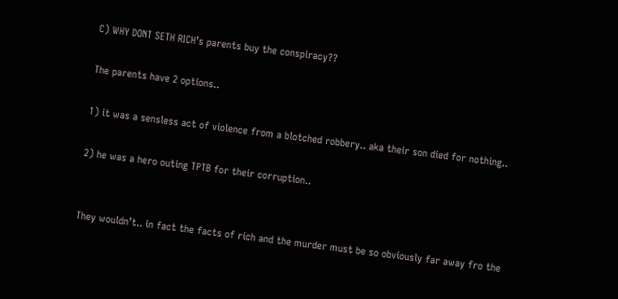C) WHY DONT SETH RICH’s parents buy the conspiracy??

The parents have 2 options..

1) it was a sensless act of violence from a blotched robbery.. aka their son died for nothing..

2) he was a hero outing TPTB for their corruption..


They wouldn’t.. in fact the facts of rich and the murder must be so obviously far away fro the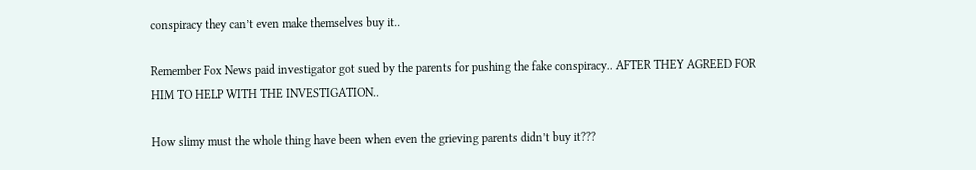conspiracy they can’t even make themselves buy it..

Remember Fox News paid investigator got sued by the parents for pushing the fake conspiracy.. AFTER THEY AGREED FOR HIM TO HELP WITH THE INVESTIGATION..

How slimy must the whole thing have been when even the grieving parents didn’t buy it???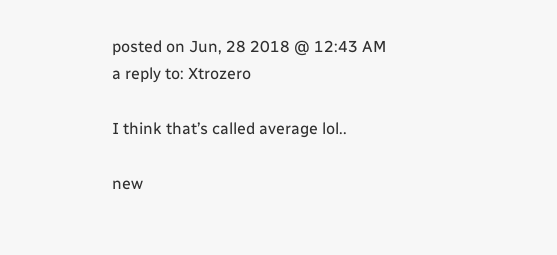posted on Jun, 28 2018 @ 12:43 AM
a reply to: Xtrozero

I think that’s called average lol..

new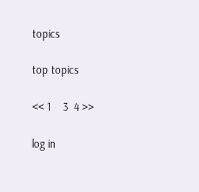topics

top topics

<< 1    3  4 >>

log in